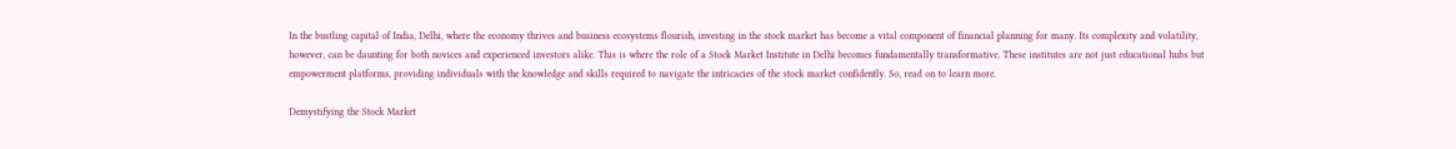In the bustling capital of India, Delhi, where the economy thrives and business ecosystems flourish, investing in the stock market has become a vital component of financial planning for many. Its complexity and volatility, however, can be daunting for both novices and experienced investors alike. This is where the role of a Stock Market Institute in Delhi becomes fundamentally transformative. These institutes are not just educational hubs but empowerment platforms, providing individuals with the knowledge and skills required to navigate the intricacies of the stock market confidently. So, read on to learn more.

Demystifying the Stock Market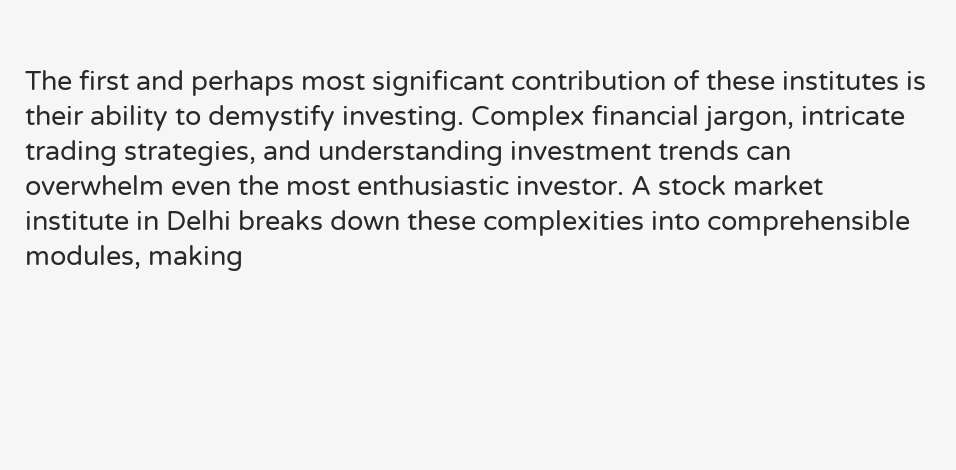The first and perhaps most significant contribution of these institutes is their ability to demystify investing. Complex financial jargon, intricate trading strategies, and understanding investment trends can overwhelm even the most enthusiastic investor. A stock market institute in Delhi breaks down these complexities into comprehensible modules, making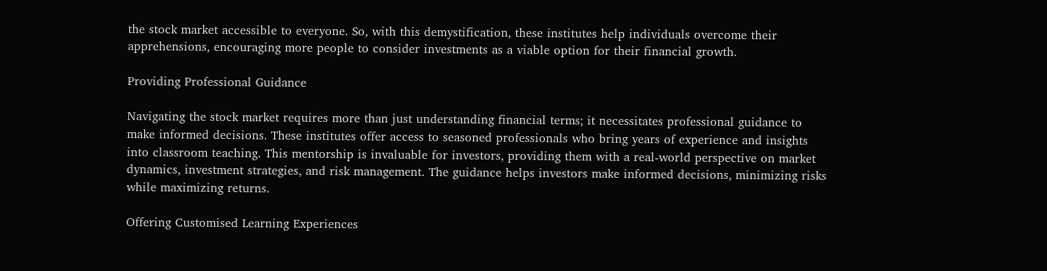the stock market accessible to everyone. So, with this demystification, these institutes help individuals overcome their apprehensions, encouraging more people to consider investments as a viable option for their financial growth.

Providing Professional Guidance

Navigating the stock market requires more than just understanding financial terms; it necessitates professional guidance to make informed decisions. These institutes offer access to seasoned professionals who bring years of experience and insights into classroom teaching. This mentorship is invaluable for investors, providing them with a real-world perspective on market dynamics, investment strategies, and risk management. The guidance helps investors make informed decisions, minimizing risks while maximizing returns.

Offering Customised Learning Experiences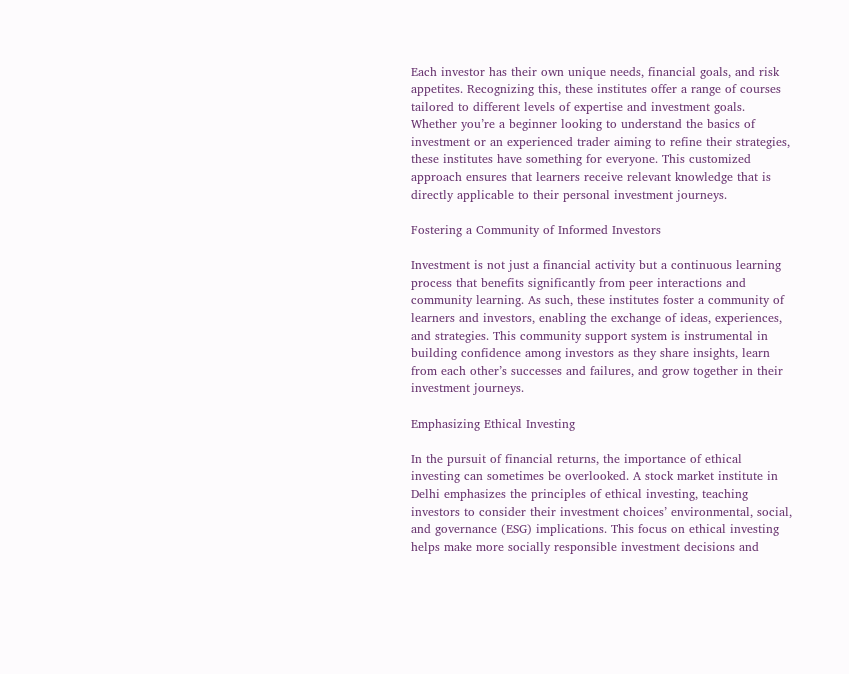Each investor has their own unique needs, financial goals, and risk appetites. Recognizing this, these institutes offer a range of courses tailored to different levels of expertise and investment goals. Whether you’re a beginner looking to understand the basics of investment or an experienced trader aiming to refine their strategies, these institutes have something for everyone. This customized approach ensures that learners receive relevant knowledge that is directly applicable to their personal investment journeys.

Fostering a Community of Informed Investors

Investment is not just a financial activity but a continuous learning process that benefits significantly from peer interactions and community learning. As such, these institutes foster a community of learners and investors, enabling the exchange of ideas, experiences, and strategies. This community support system is instrumental in building confidence among investors as they share insights, learn from each other’s successes and failures, and grow together in their investment journeys.

Emphasizing Ethical Investing

In the pursuit of financial returns, the importance of ethical investing can sometimes be overlooked. A stock market institute in Delhi emphasizes the principles of ethical investing, teaching investors to consider their investment choices’ environmental, social, and governance (ESG) implications. This focus on ethical investing helps make more socially responsible investment decisions and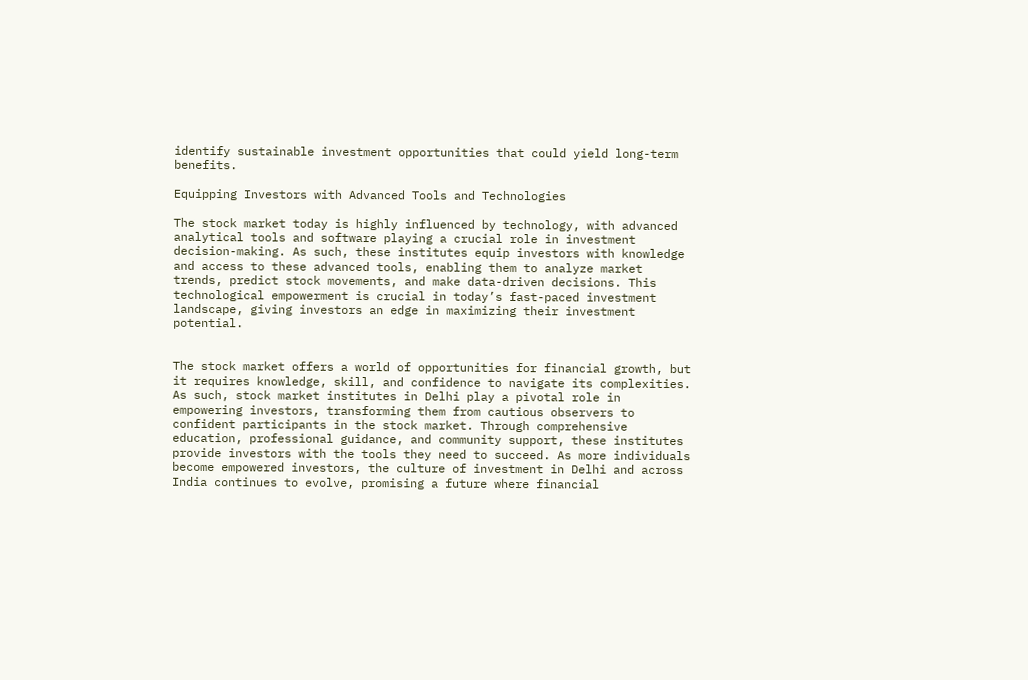identify sustainable investment opportunities that could yield long-term benefits.

Equipping Investors with Advanced Tools and Technologies

The stock market today is highly influenced by technology, with advanced analytical tools and software playing a crucial role in investment decision-making. As such, these institutes equip investors with knowledge and access to these advanced tools, enabling them to analyze market trends, predict stock movements, and make data-driven decisions. This technological empowerment is crucial in today’s fast-paced investment landscape, giving investors an edge in maximizing their investment potential.


The stock market offers a world of opportunities for financial growth, but it requires knowledge, skill, and confidence to navigate its complexities. As such, stock market institutes in Delhi play a pivotal role in empowering investors, transforming them from cautious observers to confident participants in the stock market. Through comprehensive education, professional guidance, and community support, these institutes provide investors with the tools they need to succeed. As more individuals become empowered investors, the culture of investment in Delhi and across India continues to evolve, promising a future where financial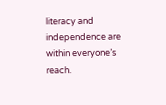literacy and independence are within everyone’s reach.